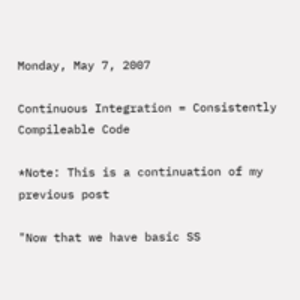Monday, May 7, 2007

Continuous Integration = Consistently Compileable Code

*Note: This is a continuation of my previous post

"Now that we have basic SS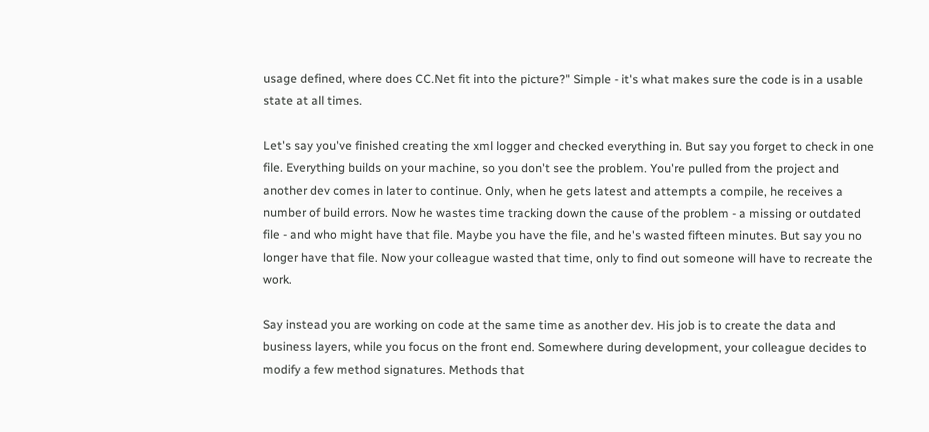usage defined, where does CC.Net fit into the picture?" Simple - it's what makes sure the code is in a usable state at all times.

Let's say you've finished creating the xml logger and checked everything in. But say you forget to check in one file. Everything builds on your machine, so you don't see the problem. You're pulled from the project and another dev comes in later to continue. Only, when he gets latest and attempts a compile, he receives a number of build errors. Now he wastes time tracking down the cause of the problem - a missing or outdated file - and who might have that file. Maybe you have the file, and he's wasted fifteen minutes. But say you no longer have that file. Now your colleague wasted that time, only to find out someone will have to recreate the work.

Say instead you are working on code at the same time as another dev. His job is to create the data and business layers, while you focus on the front end. Somewhere during development, your colleague decides to modify a few method signatures. Methods that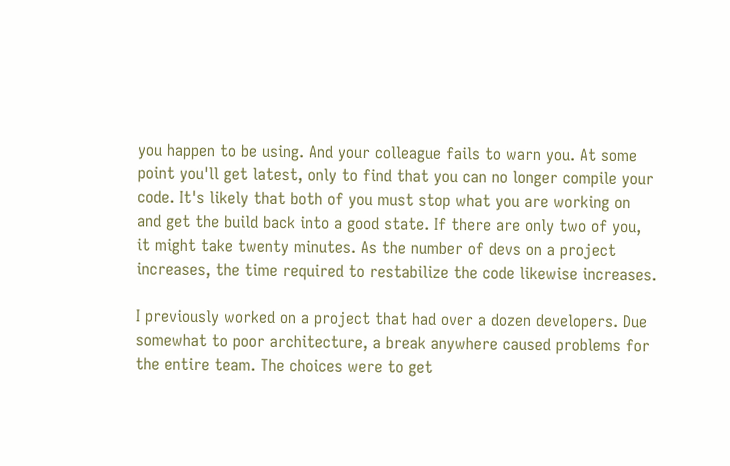you happen to be using. And your colleague fails to warn you. At some point you'll get latest, only to find that you can no longer compile your code. It's likely that both of you must stop what you are working on and get the build back into a good state. If there are only two of you, it might take twenty minutes. As the number of devs on a project increases, the time required to restabilize the code likewise increases.

I previously worked on a project that had over a dozen developers. Due somewhat to poor architecture, a break anywhere caused problems for the entire team. The choices were to get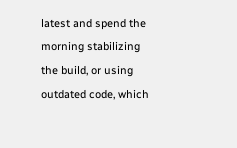latest and spend the morning stabilizing the build, or using outdated code, which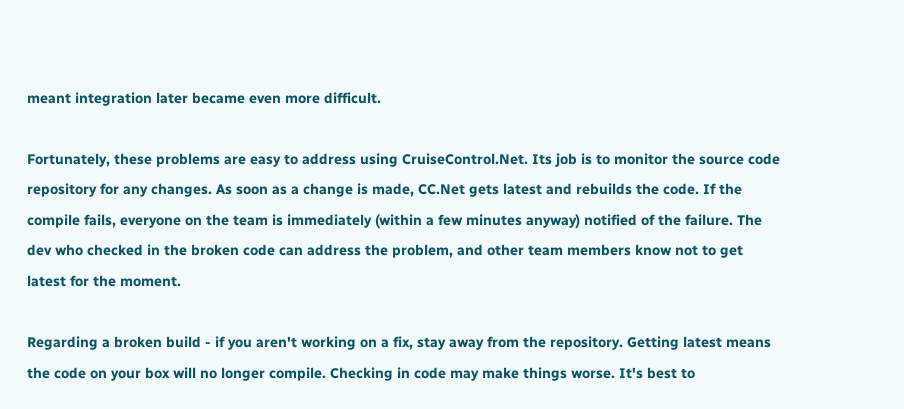meant integration later became even more difficult.

Fortunately, these problems are easy to address using CruiseControl.Net. Its job is to monitor the source code repository for any changes. As soon as a change is made, CC.Net gets latest and rebuilds the code. If the compile fails, everyone on the team is immediately (within a few minutes anyway) notified of the failure. The dev who checked in the broken code can address the problem, and other team members know not to get latest for the moment.

Regarding a broken build - if you aren't working on a fix, stay away from the repository. Getting latest means the code on your box will no longer compile. Checking in code may make things worse. It's best to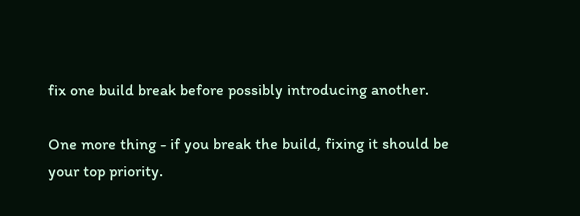fix one build break before possibly introducing another.

One more thing - if you break the build, fixing it should be your top priority.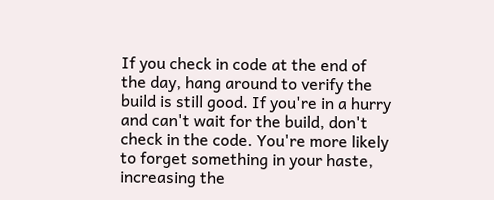If you check in code at the end of the day, hang around to verify the build is still good. If you're in a hurry and can't wait for the build, don't check in the code. You're more likely to forget something in your haste, increasing the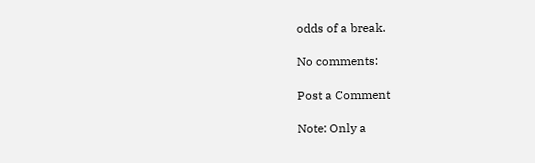odds of a break.

No comments:

Post a Comment

Note: Only a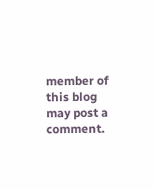member of this blog may post a comment.